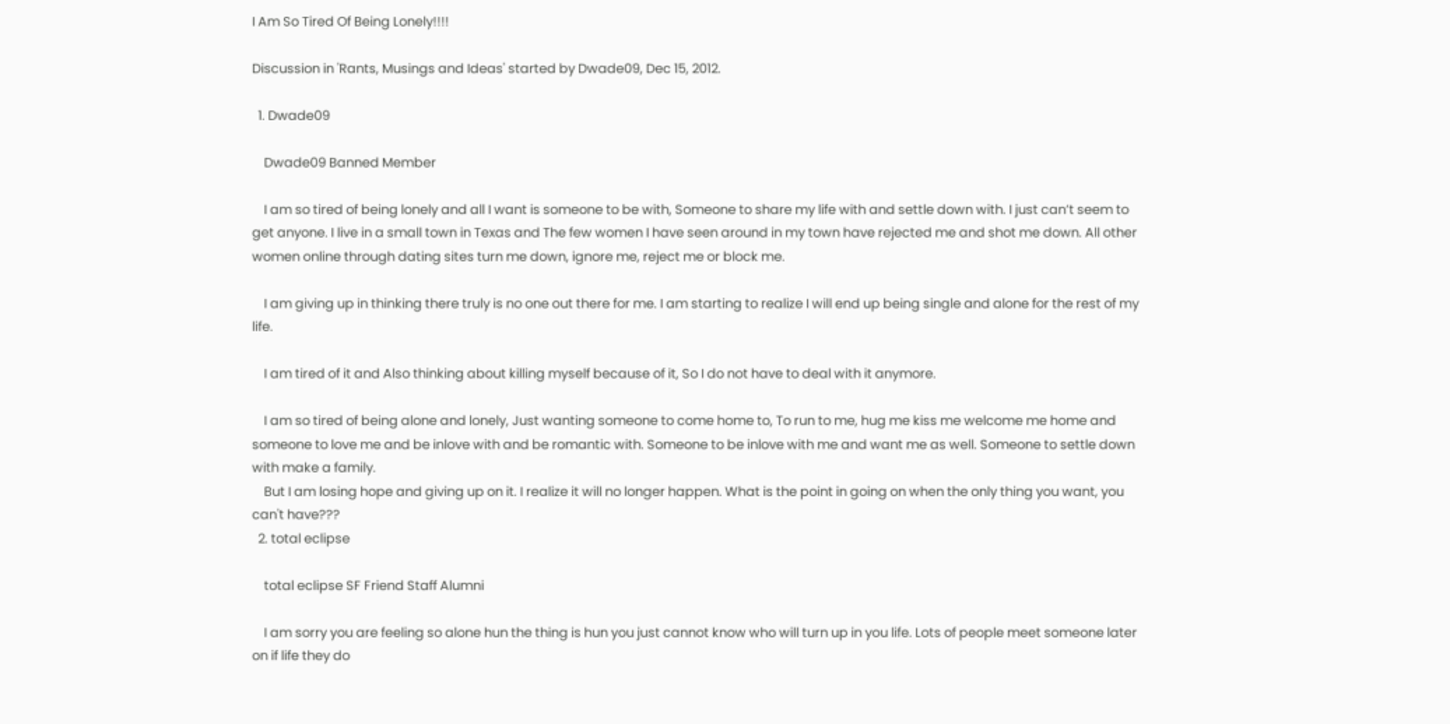I Am So Tired Of Being Lonely!!!!

Discussion in 'Rants, Musings and Ideas' started by Dwade09, Dec 15, 2012.

  1. Dwade09

    Dwade09 Banned Member

    I am so tired of being lonely and all I want is someone to be with, Someone to share my life with and settle down with. I just can’t seem to get anyone. I live in a small town in Texas and The few women I have seen around in my town have rejected me and shot me down. All other women online through dating sites turn me down, ignore me, reject me or block me.

    I am giving up in thinking there truly is no one out there for me. I am starting to realize I will end up being single and alone for the rest of my life.

    I am tired of it and Also thinking about killing myself because of it, So I do not have to deal with it anymore.

    I am so tired of being alone and lonely, Just wanting someone to come home to, To run to me, hug me kiss me welcome me home and someone to love me and be inlove with and be romantic with. Someone to be inlove with me and want me as well. Someone to settle down with make a family.
    But I am losing hope and giving up on it. I realize it will no longer happen. What is the point in going on when the only thing you want, you can't have???
  2. total eclipse

    total eclipse SF Friend Staff Alumni

    I am sorry you are feeling so alone hun the thing is hun you just cannot know who will turn up in you life. Lots of people meet someone later on if life they do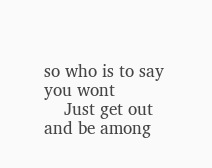so who is to say you wont
    Just get out and be among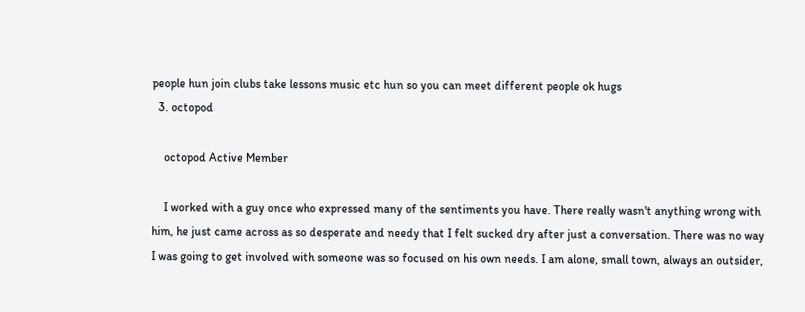people hun join clubs take lessons music etc hun so you can meet different people ok hugs
  3. octopod

    octopod Active Member

    I worked with a guy once who expressed many of the sentiments you have. There really wasn't anything wrong with him, he just came across as so desperate and needy that I felt sucked dry after just a conversation. There was no way I was going to get involved with someone was so focused on his own needs. I am alone, small town, always an outsider,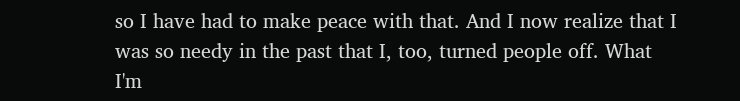so I have had to make peace with that. And I now realize that I was so needy in the past that I, too, turned people off. What I'm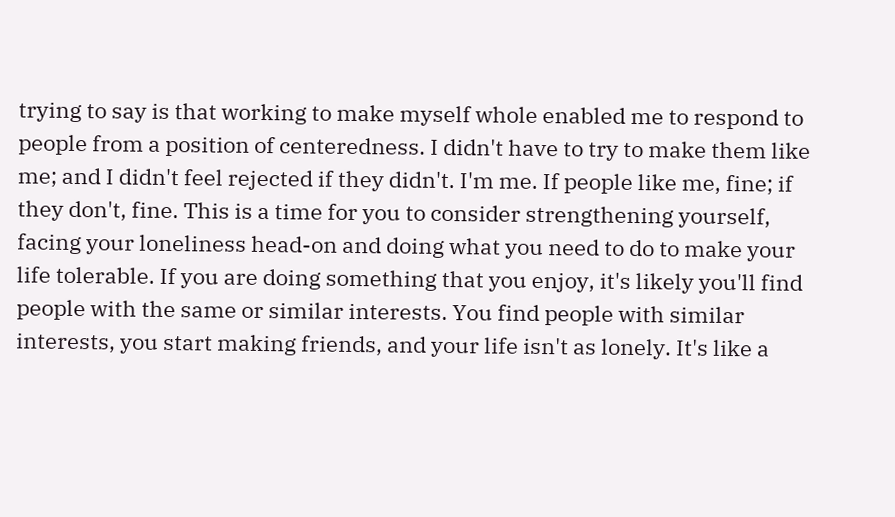trying to say is that working to make myself whole enabled me to respond to people from a position of centeredness. I didn't have to try to make them like me; and I didn't feel rejected if they didn't. I'm me. If people like me, fine; if they don't, fine. This is a time for you to consider strengthening yourself, facing your loneliness head-on and doing what you need to do to make your life tolerable. If you are doing something that you enjoy, it's likely you'll find people with the same or similar interests. You find people with similar interests, you start making friends, and your life isn't as lonely. It's like a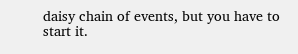daisy chain of events, but you have to start it.